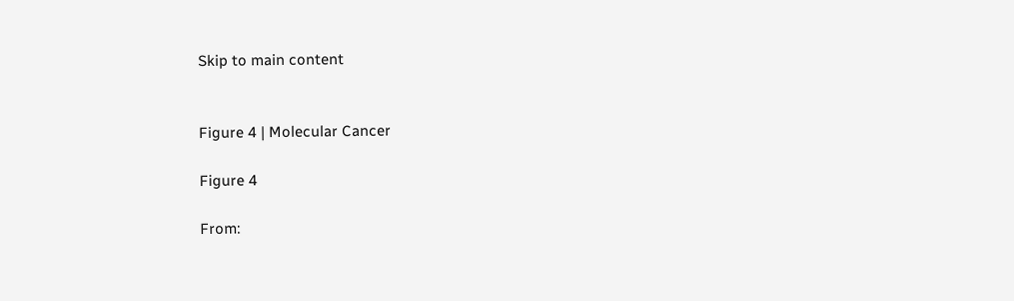Skip to main content


Figure 4 | Molecular Cancer

Figure 4

From: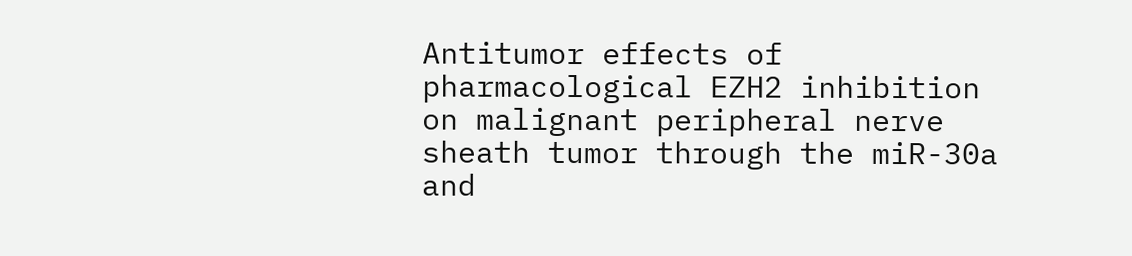Antitumor effects of pharmacological EZH2 inhibition on malignant peripheral nerve sheath tumor through the miR-30a and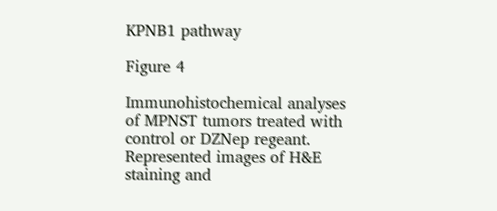KPNB1 pathway

Figure 4

Immunohistochemical analyses of MPNST tumors treated with control or DZNep regeant. Represented images of H&E staining and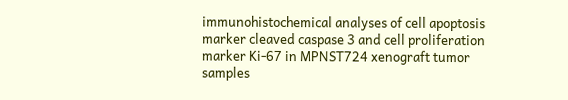immunohistochemical analyses of cell apoptosis marker cleaved caspase 3 and cell proliferation marker Ki-67 in MPNST724 xenograft tumor samples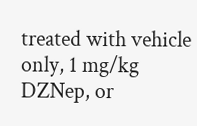treated with vehicle only, 1 mg/kg DZNep, or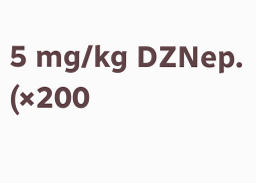5 mg/kg DZNep. (×200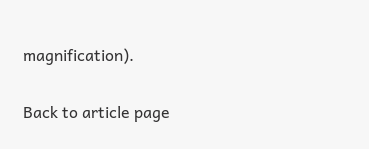magnification).

Back to article page